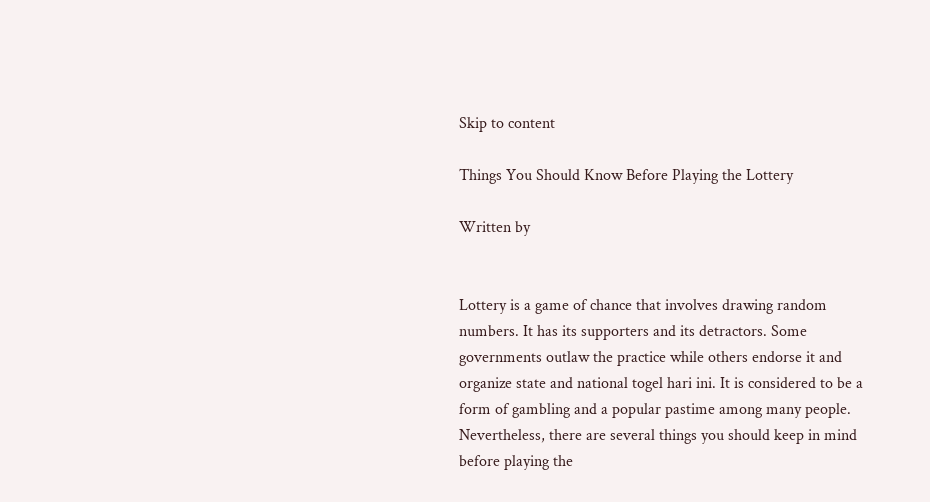Skip to content

Things You Should Know Before Playing the Lottery

Written by


Lottery is a game of chance that involves drawing random numbers. It has its supporters and its detractors. Some governments outlaw the practice while others endorse it and organize state and national togel hari ini. It is considered to be a form of gambling and a popular pastime among many people. Nevertheless, there are several things you should keep in mind before playing the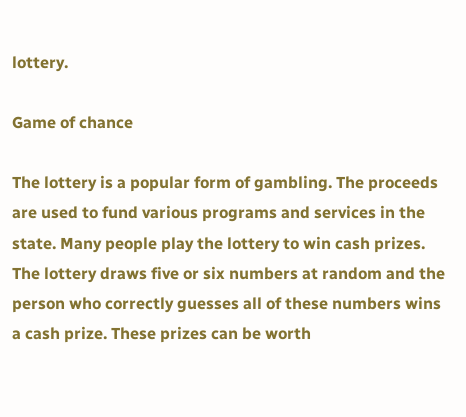lottery.

Game of chance

The lottery is a popular form of gambling. The proceeds are used to fund various programs and services in the state. Many people play the lottery to win cash prizes. The lottery draws five or six numbers at random and the person who correctly guesses all of these numbers wins a cash prize. These prizes can be worth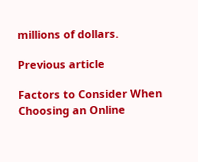millions of dollars.

Previous article

Factors to Consider When Choosing an Online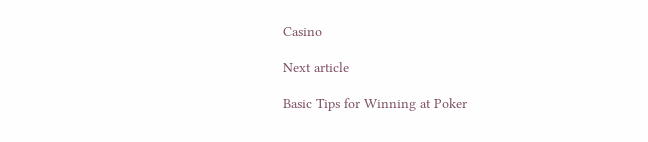Casino

Next article

Basic Tips for Winning at Poker